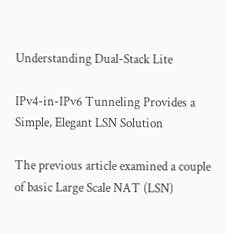Understanding Dual-Stack Lite

IPv4-in-IPv6 Tunneling Provides a Simple, Elegant LSN Solution

The previous article examined a couple of basic Large Scale NAT (LSN)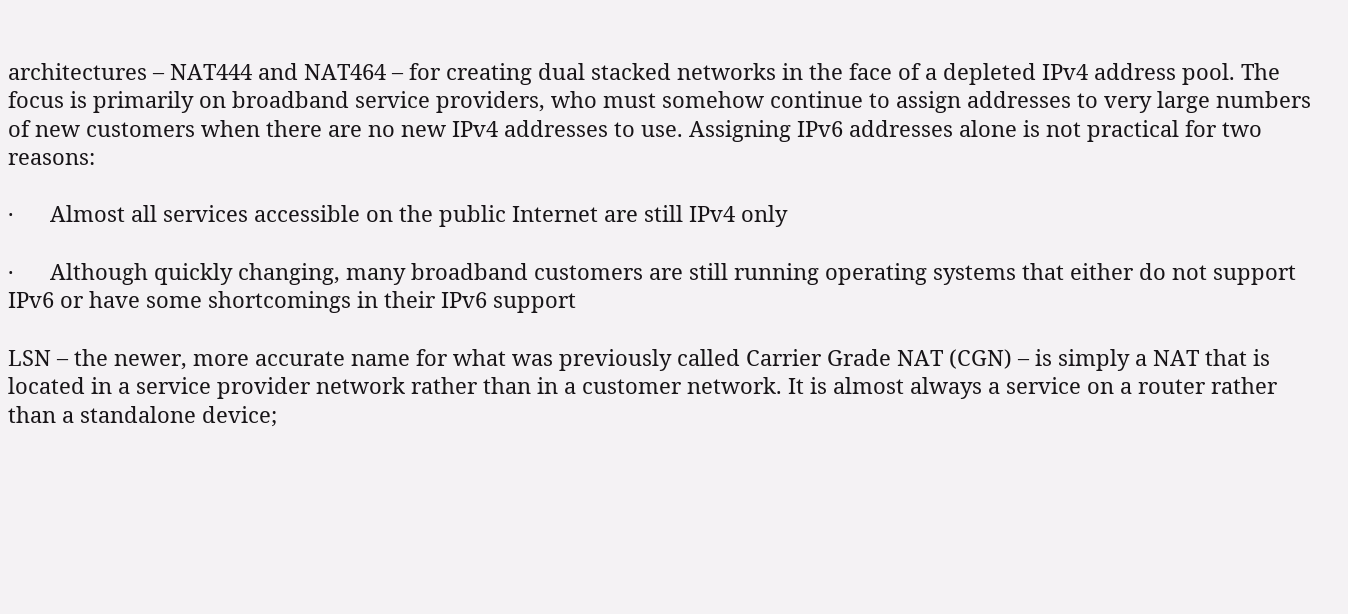architectures – NAT444 and NAT464 – for creating dual stacked networks in the face of a depleted IPv4 address pool. The focus is primarily on broadband service providers, who must somehow continue to assign addresses to very large numbers of new customers when there are no new IPv4 addresses to use. Assigning IPv6 addresses alone is not practical for two reasons:

·      Almost all services accessible on the public Internet are still IPv4 only

·      Although quickly changing, many broadband customers are still running operating systems that either do not support IPv6 or have some shortcomings in their IPv6 support

LSN – the newer, more accurate name for what was previously called Carrier Grade NAT (CGN) – is simply a NAT that is located in a service provider network rather than in a customer network. It is almost always a service on a router rather than a standalone device;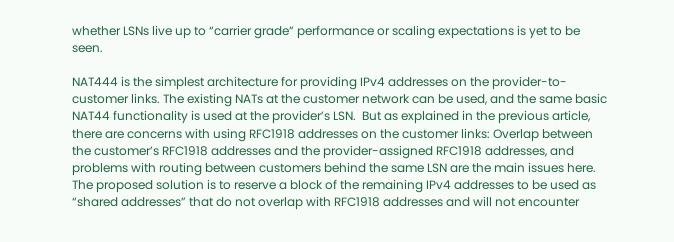whether LSNs live up to “carrier grade” performance or scaling expectations is yet to be seen.

NAT444 is the simplest architecture for providing IPv4 addresses on the provider-to-customer links. The existing NATs at the customer network can be used, and the same basic NAT44 functionality is used at the provider’s LSN.  But as explained in the previous article, there are concerns with using RFC1918 addresses on the customer links: Overlap between the customer’s RFC1918 addresses and the provider-assigned RFC1918 addresses, and problems with routing between customers behind the same LSN are the main issues here. The proposed solution is to reserve a block of the remaining IPv4 addresses to be used as “shared addresses” that do not overlap with RFC1918 addresses and will not encounter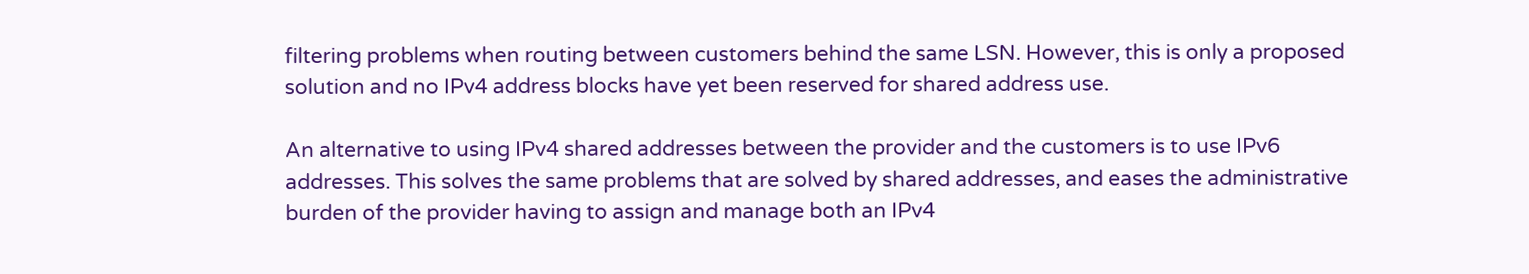filtering problems when routing between customers behind the same LSN. However, this is only a proposed solution and no IPv4 address blocks have yet been reserved for shared address use.

An alternative to using IPv4 shared addresses between the provider and the customers is to use IPv6 addresses. This solves the same problems that are solved by shared addresses, and eases the administrative burden of the provider having to assign and manage both an IPv4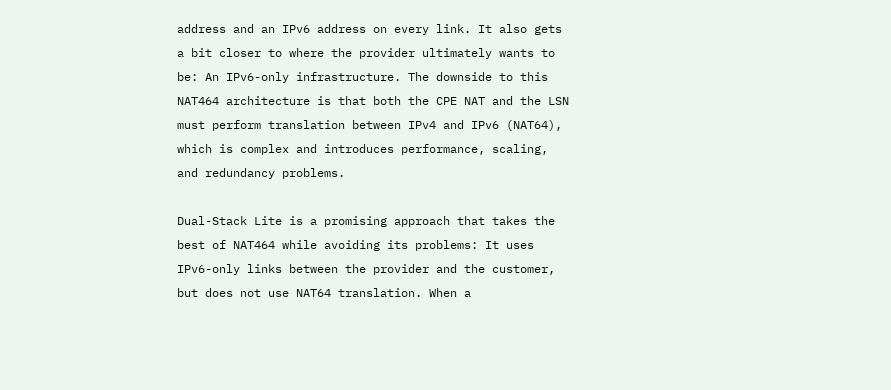address and an IPv6 address on every link. It also gets a bit closer to where the provider ultimately wants to be: An IPv6-only infrastructure. The downside to this NAT464 architecture is that both the CPE NAT and the LSN must perform translation between IPv4 and IPv6 (NAT64), which is complex and introduces performance, scaling, and redundancy problems.

Dual-Stack Lite is a promising approach that takes the best of NAT464 while avoiding its problems: It uses IPv6-only links between the provider and the customer, but does not use NAT64 translation. When a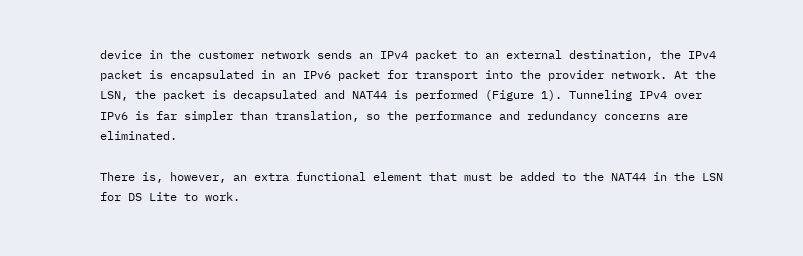device in the customer network sends an IPv4 packet to an external destination, the IPv4 packet is encapsulated in an IPv6 packet for transport into the provider network. At the LSN, the packet is decapsulated and NAT44 is performed (Figure 1). Tunneling IPv4 over IPv6 is far simpler than translation, so the performance and redundancy concerns are eliminated.

There is, however, an extra functional element that must be added to the NAT44 in the LSN for DS Lite to work.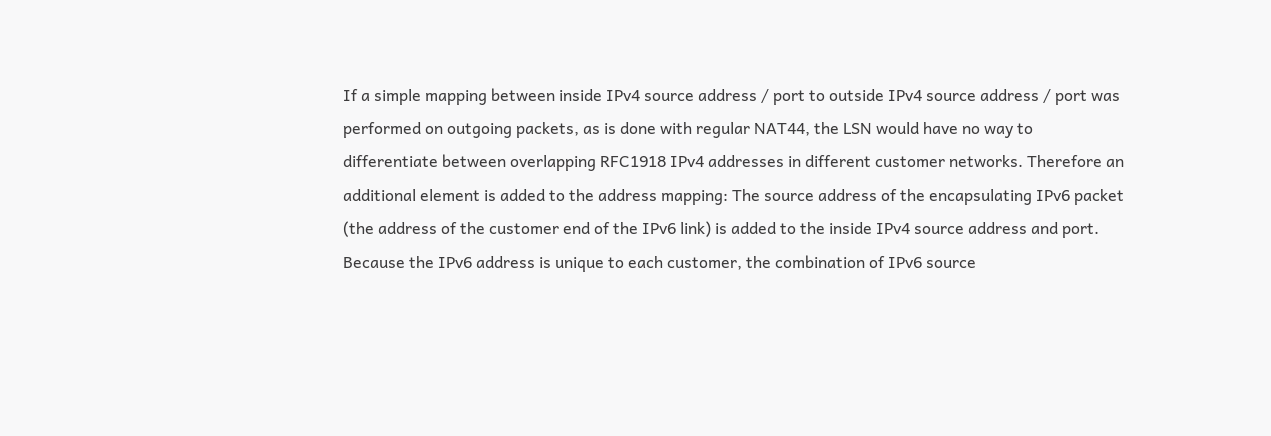If a simple mapping between inside IPv4 source address / port to outside IPv4 source address / port was performed on outgoing packets, as is done with regular NAT44, the LSN would have no way to differentiate between overlapping RFC1918 IPv4 addresses in different customer networks. Therefore an additional element is added to the address mapping: The source address of the encapsulating IPv6 packet (the address of the customer end of the IPv6 link) is added to the inside IPv4 source address and port. Because the IPv6 address is unique to each customer, the combination of IPv6 source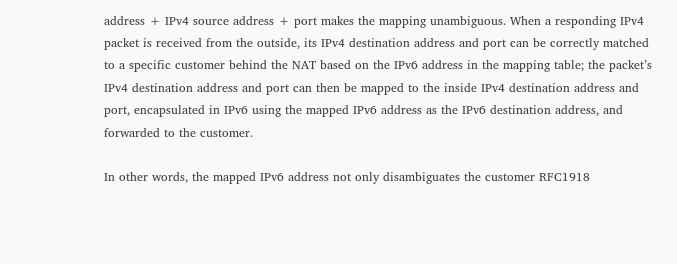address + IPv4 source address + port makes the mapping unambiguous. When a responding IPv4 packet is received from the outside, its IPv4 destination address and port can be correctly matched to a specific customer behind the NAT based on the IPv6 address in the mapping table; the packet’s IPv4 destination address and port can then be mapped to the inside IPv4 destination address and port, encapsulated in IPv6 using the mapped IPv6 address as the IPv6 destination address, and forwarded to the customer.

In other words, the mapped IPv6 address not only disambiguates the customer RFC1918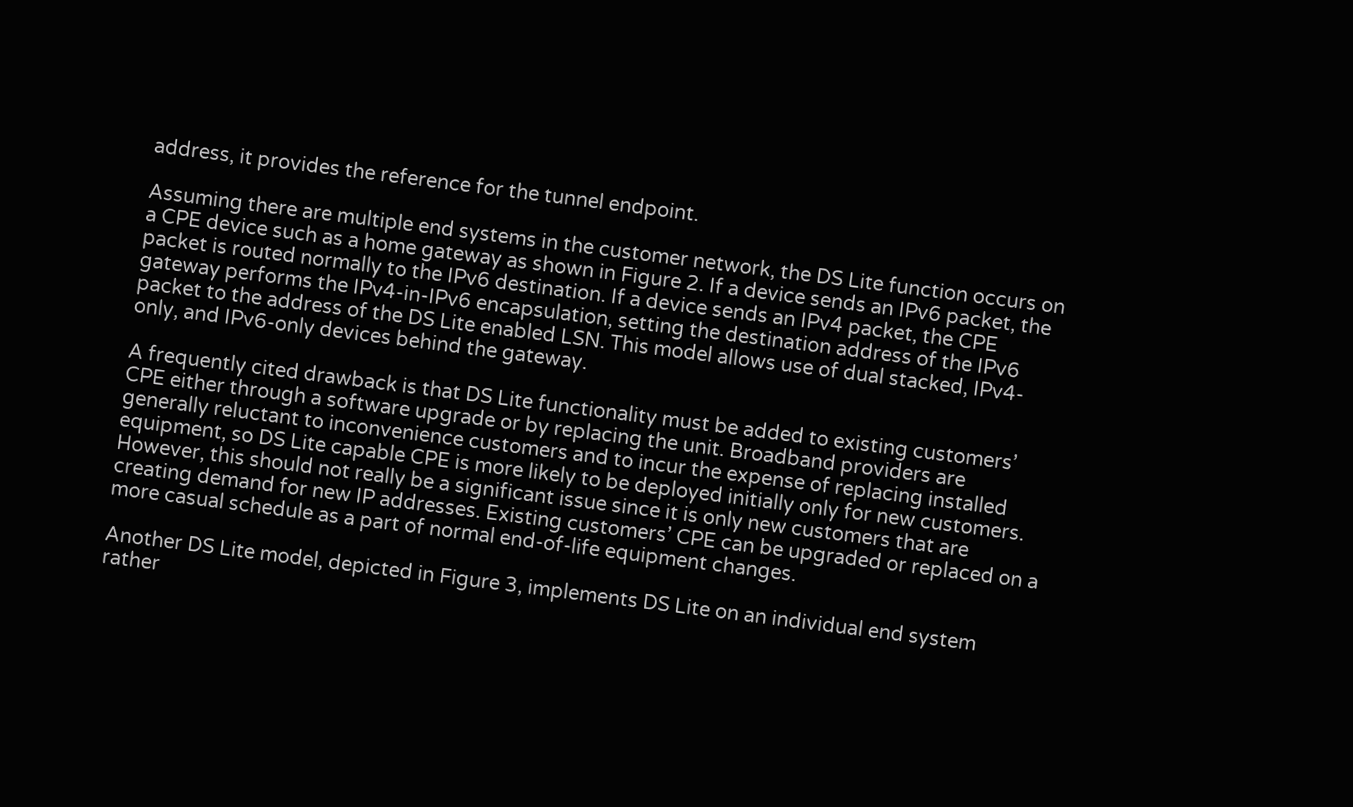address, it provides the reference for the tunnel endpoint.

Assuming there are multiple end systems in the customer network, the DS Lite function occurs on a CPE device such as a home gateway as shown in Figure 2. If a device sends an IPv6 packet, the packet is routed normally to the IPv6 destination. If a device sends an IPv4 packet, the CPE gateway performs the IPv4-in-IPv6 encapsulation, setting the destination address of the IPv6 packet to the address of the DS Lite enabled LSN. This model allows use of dual stacked, IPv4-only, and IPv6-only devices behind the gateway.

A frequently cited drawback is that DS Lite functionality must be added to existing customers’ CPE either through a software upgrade or by replacing the unit. Broadband providers are generally reluctant to inconvenience customers and to incur the expense of replacing installed equipment, so DS Lite capable CPE is more likely to be deployed initially only for new customers. However, this should not really be a significant issue since it is only new customers that are creating demand for new IP addresses. Existing customers’ CPE can be upgraded or replaced on a more casual schedule as a part of normal end-of-life equipment changes.

Another DS Lite model, depicted in Figure 3, implements DS Lite on an individual end system rather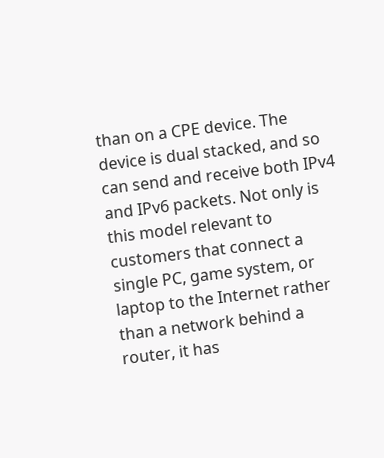than on a CPE device. The device is dual stacked, and so can send and receive both IPv4 and IPv6 packets. Not only is this model relevant to customers that connect a single PC, game system, or laptop to the Internet rather than a network behind a router, it has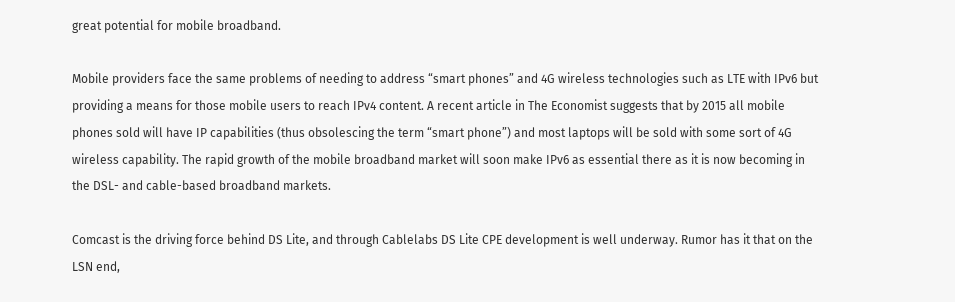great potential for mobile broadband.

Mobile providers face the same problems of needing to address “smart phones” and 4G wireless technologies such as LTE with IPv6 but providing a means for those mobile users to reach IPv4 content. A recent article in The Economist suggests that by 2015 all mobile phones sold will have IP capabilities (thus obsolescing the term “smart phone”) and most laptops will be sold with some sort of 4G wireless capability. The rapid growth of the mobile broadband market will soon make IPv6 as essential there as it is now becoming in the DSL- and cable-based broadband markets.

Comcast is the driving force behind DS Lite, and through Cablelabs DS Lite CPE development is well underway. Rumor has it that on the LSN end,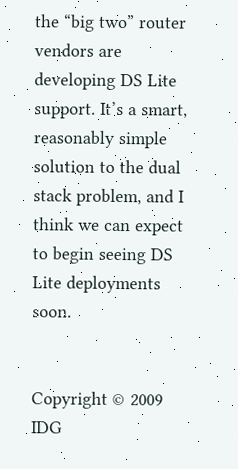the “big two” router vendors are developing DS Lite support. It’s a smart, reasonably simple solution to the dual stack problem, and I think we can expect to begin seeing DS Lite deployments soon.


Copyright © 2009 IDG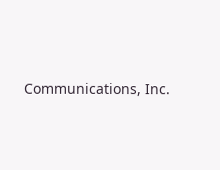Communications, Inc.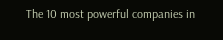The 10 most powerful companies in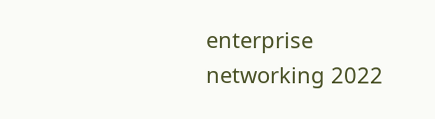enterprise networking 2022